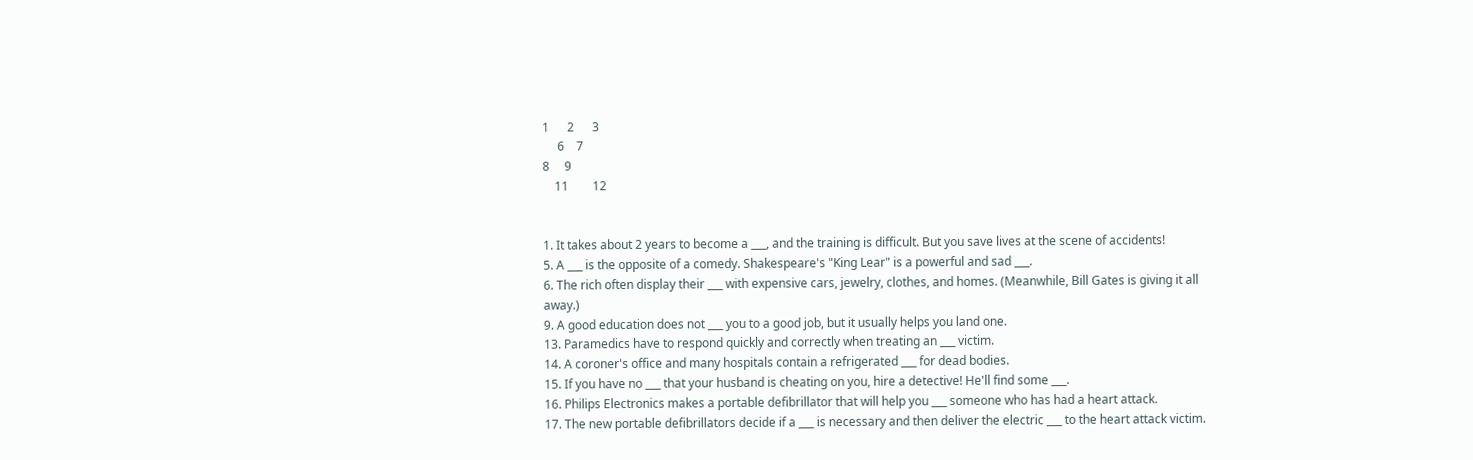1      2      3
     6    7
8     9
    11        12


1. It takes about 2 years to become a ___, and the training is difficult. But you save lives at the scene of accidents!
5. A ___ is the opposite of a comedy. Shakespeare's "King Lear" is a powerful and sad ___.
6. The rich often display their ___ with expensive cars, jewelry, clothes, and homes. (Meanwhile, Bill Gates is giving it all away.)
9. A good education does not ___ you to a good job, but it usually helps you land one.
13. Paramedics have to respond quickly and correctly when treating an ___ victim.
14. A coroner's office and many hospitals contain a refrigerated ___ for dead bodies.
15. If you have no ___ that your husband is cheating on you, hire a detective! He'll find some ___.
16. Philips Electronics makes a portable defibrillator that will help you ___ someone who has had a heart attack.
17. The new portable defibrillators decide if a ___ is necessary and then deliver the electric ___ to the heart attack victim.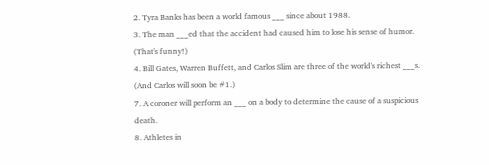2. Tyra Banks has been a world famous ___ since about 1988.
3. The man ___ed that the accident had caused him to lose his sense of humor. (That's funny!)
4. Bill Gates, Warren Buffett, and Carlos Slim are three of the world's richest ___s. (And Carlos will soon be #1.)
7. A coroner will perform an ___ on a body to determine the cause of a suspicious death.
8. Athletes in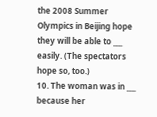the 2008 Summer Olympics in Beijing hope they will be able to ___ easily. (The spectators hope so, too.)
10. The woman was in ___ because her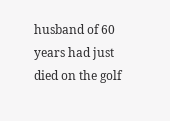husband of 60 years had just died on the golf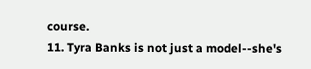course.
11. Tyra Banks is not just a model--she's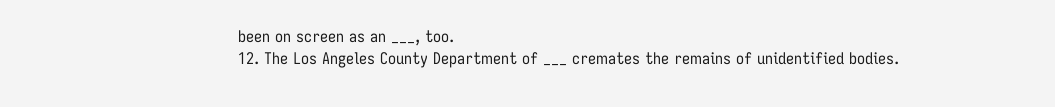been on screen as an ___, too.
12. The Los Angeles County Department of ___ cremates the remains of unidentified bodies.